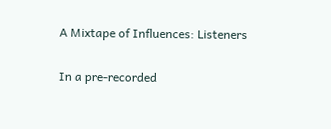A Mixtape of Influences: Listeners

In a pre-recorded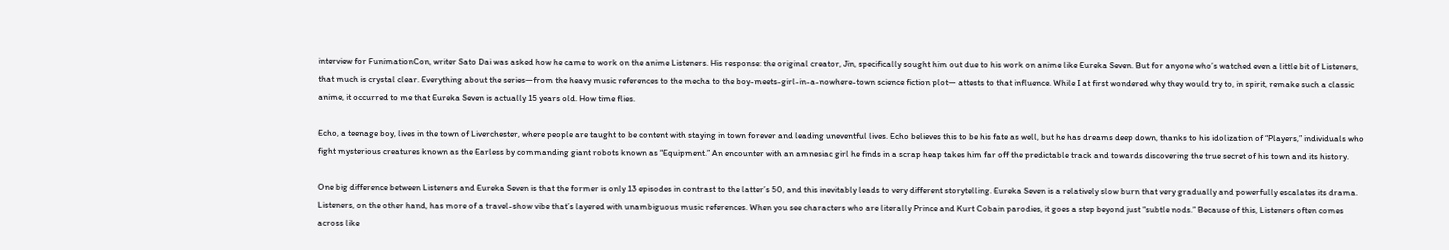interview for FunimationCon, writer Sato Dai was asked how he came to work on the anime Listeners. His response: the original creator, Jin, specifically sought him out due to his work on anime like Eureka Seven. But for anyone who’s watched even a little bit of Listeners, that much is crystal clear. Everything about the series—from the heavy music references to the mecha to the boy-meets-girl-in-a-nowhere-town science fiction plot— attests to that influence. While I at first wondered why they would try to, in spirit, remake such a classic anime, it occurred to me that Eureka Seven is actually 15 years old. How time flies.

Echo, a teenage boy, lives in the town of Liverchester, where people are taught to be content with staying in town forever and leading uneventful lives. Echo believes this to be his fate as well, but he has dreams deep down, thanks to his idolization of “Players,” individuals who fight mysterious creatures known as the Earless by commanding giant robots known as “Equipment.” An encounter with an amnesiac girl he finds in a scrap heap takes him far off the predictable track and towards discovering the true secret of his town and its history.

One big difference between Listeners and Eureka Seven is that the former is only 13 episodes in contrast to the latter’s 50, and this inevitably leads to very different storytelling. Eureka Seven is a relatively slow burn that very gradually and powerfully escalates its drama. Listeners, on the other hand, has more of a travel-show vibe that’s layered with unambiguous music references. When you see characters who are literally Prince and Kurt Cobain parodies, it goes a step beyond just “subtle nods.” Because of this, Listeners often comes across like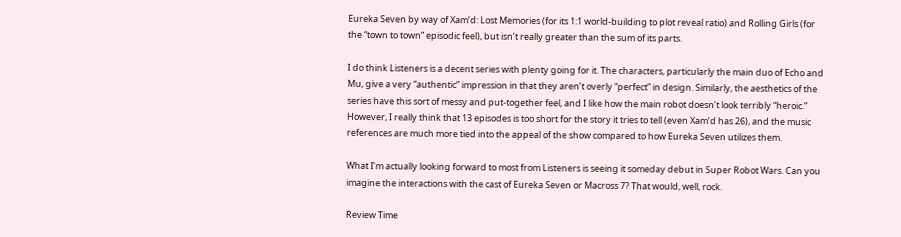Eureka Seven by way of Xam’d: Lost Memories (for its 1:1 world-building to plot reveal ratio) and Rolling Girls (for the “town to town” episodic feel), but isn’t really greater than the sum of its parts.

I do think Listeners is a decent series with plenty going for it. The characters, particularly the main duo of Echo and Mu, give a very “authentic” impression in that they aren’t overly “perfect” in design. Similarly, the aesthetics of the series have this sort of messy and put-together feel, and I like how the main robot doesn’t look terribly “heroic.” However, I really think that 13 episodes is too short for the story it tries to tell (even Xam’d has 26), and the music references are much more tied into the appeal of the show compared to how Eureka Seven utilizes them.

What I’m actually looking forward to most from Listeners is seeing it someday debut in Super Robot Wars. Can you imagine the interactions with the cast of Eureka Seven or Macross 7? That would, well, rock.

Review Time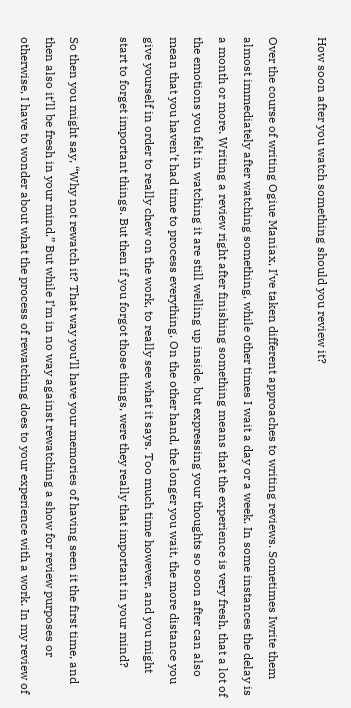How soon after you watch something should you review it?

Over the course of writing Ogiue Maniax, I’ve taken different approaches to writing reviews. Sometimes Iwrite them almost immediately after watching something, while other times I wait a day or a week. In some instances the delay is a month or more. Writing a review right after finishing something means that the experience is very fresh, that a lot of the emotions you felt in watching it are still welling up inside, but expressing your thoughts so soon after can also mean that you haven’t had time to process everything. On the other hand, the longer you wait, the more distance you give yourself in order to really chew on the work, to really see what it says. Too much time however, and you might start to forget important things. But then if you forgot those things, were they really that important in your mind?

So then you might say, “Why not rewatch it? That way you’ll have your memories of having seen it the first time, and then also it’ll be fresh in your mind.” But while I’m in no way against rewatching a show for review purposes or otherwise, I have to wonder about what the process of rewatching does to your experience with a work. In my review of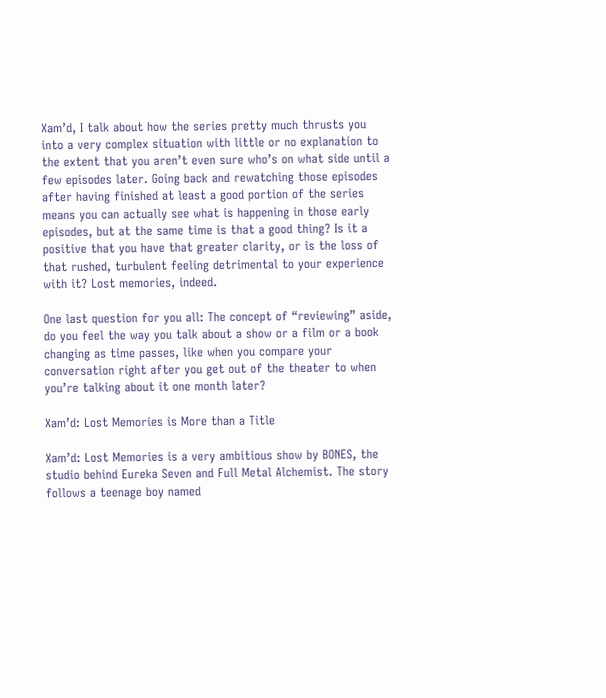Xam’d, I talk about how the series pretty much thrusts you into a very complex situation with little or no explanation to the extent that you aren’t even sure who’s on what side until a few episodes later. Going back and rewatching those episodes after having finished at least a good portion of the series means you can actually see what is happening in those early episodes, but at the same time is that a good thing? Is it a positive that you have that greater clarity, or is the loss of that rushed, turbulent feeling detrimental to your experience with it? Lost memories, indeed.

One last question for you all: The concept of “reviewing” aside, do you feel the way you talk about a show or a film or a book changing as time passes, like when you compare your conversation right after you get out of the theater to when you’re talking about it one month later?

Xam’d: Lost Memories is More than a Title

Xam’d: Lost Memories is a very ambitious show by BONES, the studio behind Eureka Seven and Full Metal Alchemist. The story follows a teenage boy named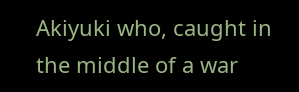Akiyuki who, caught in the middle of a war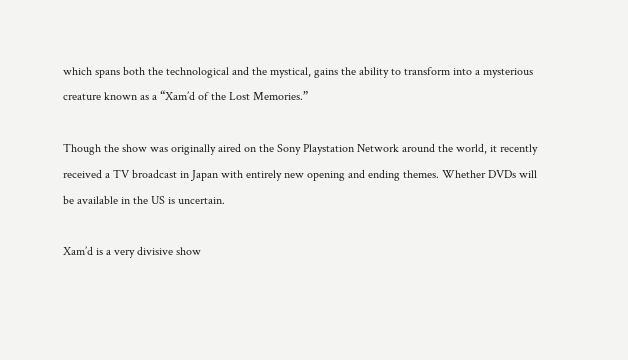which spans both the technological and the mystical, gains the ability to transform into a mysterious creature known as a “Xam’d of the Lost Memories.”

Though the show was originally aired on the Sony Playstation Network around the world, it recently received a TV broadcast in Japan with entirely new opening and ending themes. Whether DVDs will be available in the US is uncertain.

Xam’d is a very divisive show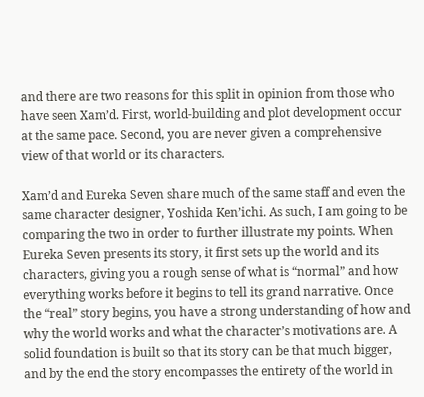and there are two reasons for this split in opinion from those who have seen Xam’d. First, world-building and plot development occur at the same pace. Second, you are never given a comprehensive view of that world or its characters.

Xam’d and Eureka Seven share much of the same staff and even the same character designer, Yoshida Ken’ichi. As such, I am going to be comparing the two in order to further illustrate my points. When Eureka Seven presents its story, it first sets up the world and its characters, giving you a rough sense of what is “normal” and how everything works before it begins to tell its grand narrative. Once the “real” story begins, you have a strong understanding of how and why the world works and what the character’s motivations are. A solid foundation is built so that its story can be that much bigger, and by the end the story encompasses the entirety of the world in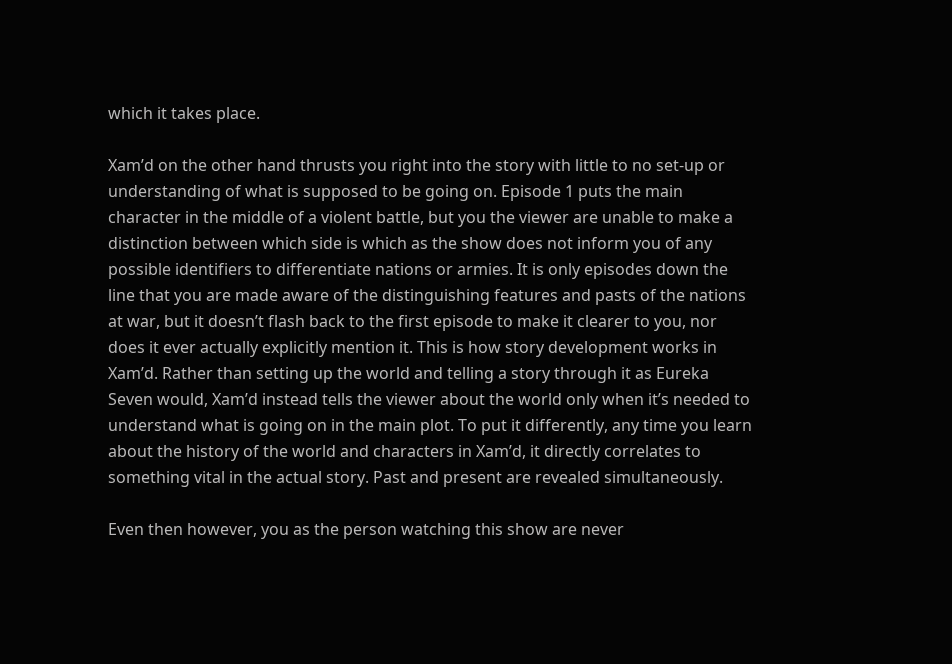which it takes place.

Xam’d on the other hand thrusts you right into the story with little to no set-up or understanding of what is supposed to be going on. Episode 1 puts the main character in the middle of a violent battle, but you the viewer are unable to make a distinction between which side is which as the show does not inform you of any possible identifiers to differentiate nations or armies. It is only episodes down the line that you are made aware of the distinguishing features and pasts of the nations at war, but it doesn’t flash back to the first episode to make it clearer to you, nor does it ever actually explicitly mention it. This is how story development works in Xam’d. Rather than setting up the world and telling a story through it as Eureka Seven would, Xam’d instead tells the viewer about the world only when it’s needed to understand what is going on in the main plot. To put it differently, any time you learn about the history of the world and characters in Xam’d, it directly correlates to something vital in the actual story. Past and present are revealed simultaneously.

Even then however, you as the person watching this show are never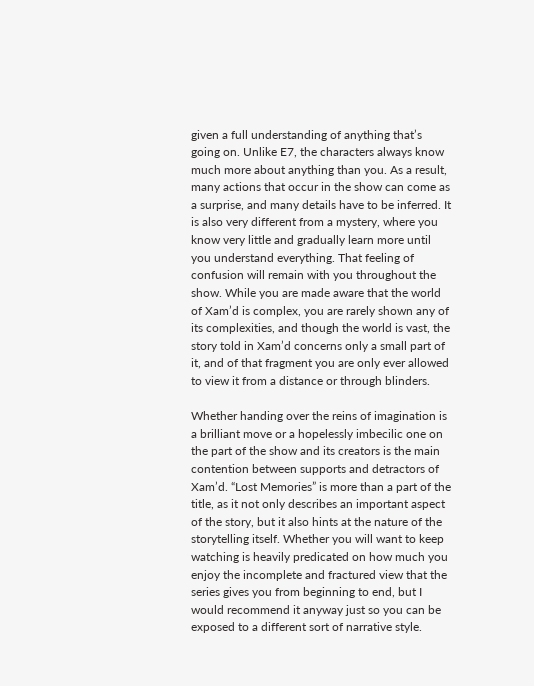given a full understanding of anything that’s going on. Unlike E7, the characters always know much more about anything than you. As a result, many actions that occur in the show can come as a surprise, and many details have to be inferred. It is also very different from a mystery, where you know very little and gradually learn more until you understand everything. That feeling of confusion will remain with you throughout the show. While you are made aware that the world of Xam’d is complex, you are rarely shown any of its complexities, and though the world is vast, the story told in Xam’d concerns only a small part of it, and of that fragment you are only ever allowed to view it from a distance or through blinders.

Whether handing over the reins of imagination is a brilliant move or a hopelessly imbecilic one on the part of the show and its creators is the main contention between supports and detractors of Xam’d. “Lost Memories” is more than a part of the title, as it not only describes an important aspect of the story, but it also hints at the nature of the storytelling itself. Whether you will want to keep watching is heavily predicated on how much you enjoy the incomplete and fractured view that the series gives you from beginning to end, but I would recommend it anyway just so you can be exposed to a different sort of narrative style.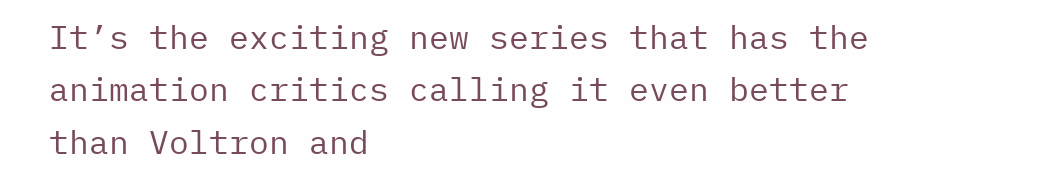It’s the exciting new series that has the animation critics calling it even better than Voltron and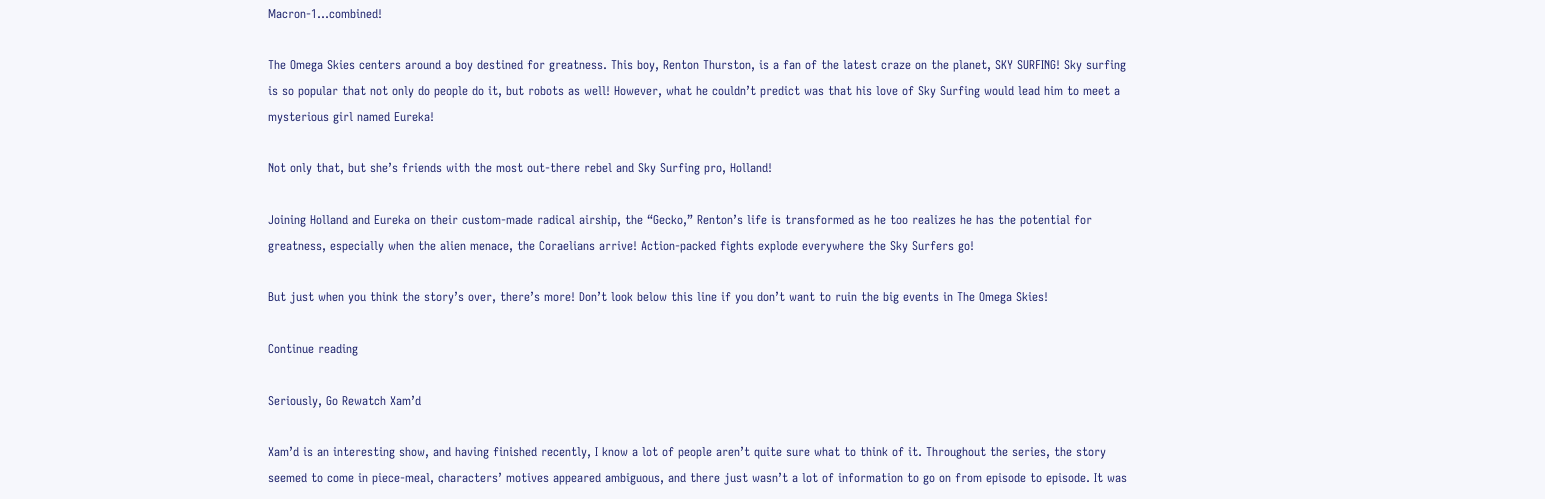Macron-1…combined!

The Omega Skies centers around a boy destined for greatness. This boy, Renton Thurston, is a fan of the latest craze on the planet, SKY SURFING! Sky surfing is so popular that not only do people do it, but robots as well! However, what he couldn’t predict was that his love of Sky Surfing would lead him to meet a mysterious girl named Eureka!

Not only that, but she’s friends with the most out-there rebel and Sky Surfing pro, Holland!

Joining Holland and Eureka on their custom-made radical airship, the “Gecko,” Renton’s life is transformed as he too realizes he has the potential for greatness, especially when the alien menace, the Coraelians arrive! Action-packed fights explode everywhere the Sky Surfers go!

But just when you think the story’s over, there’s more! Don’t look below this line if you don’t want to ruin the big events in The Omega Skies!

Continue reading

Seriously, Go Rewatch Xam’d

Xam’d is an interesting show, and having finished recently, I know a lot of people aren’t quite sure what to think of it. Throughout the series, the story seemed to come in piece-meal, characters’ motives appeared ambiguous, and there just wasn’t a lot of information to go on from episode to episode. It was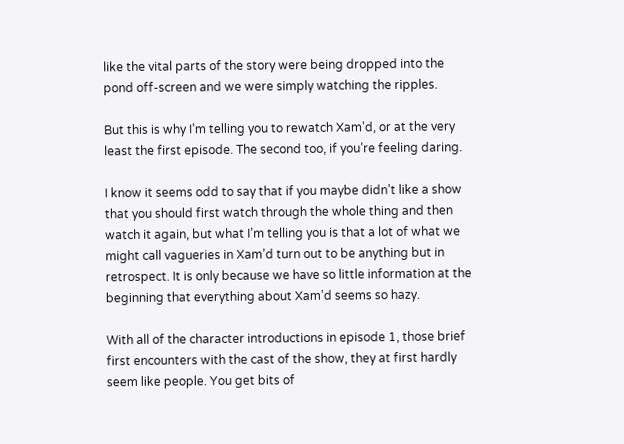like the vital parts of the story were being dropped into the pond off-screen and we were simply watching the ripples.

But this is why I’m telling you to rewatch Xam’d, or at the very least the first episode. The second too, if you’re feeling daring.

I know it seems odd to say that if you maybe didn’t like a show that you should first watch through the whole thing and then watch it again, but what I’m telling you is that a lot of what we might call vagueries in Xam’d turn out to be anything but in retrospect. It is only because we have so little information at the beginning that everything about Xam’d seems so hazy.

With all of the character introductions in episode 1, those brief first encounters with the cast of the show, they at first hardly seem like people. You get bits of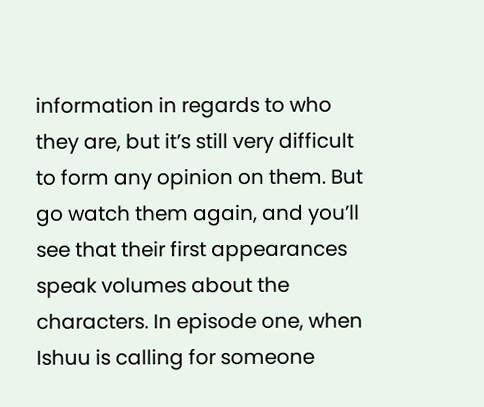information in regards to who they are, but it’s still very difficult to form any opinion on them. But go watch them again, and you’ll see that their first appearances speak volumes about the characters. In episode one, when Ishuu is calling for someone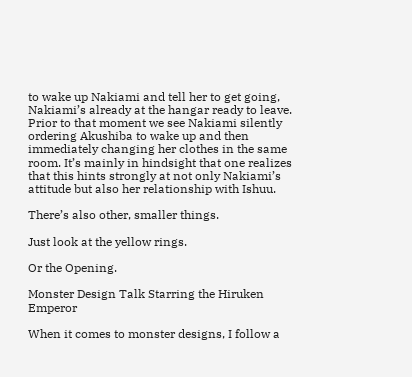to wake up Nakiami and tell her to get going, Nakiami’s already at the hangar ready to leave. Prior to that moment we see Nakiami silently ordering Akushiba to wake up and then immediately changing her clothes in the same room. It’s mainly in hindsight that one realizes that this hints strongly at not only Nakiami’s attitude but also her relationship with Ishuu.

There’s also other, smaller things.

Just look at the yellow rings.

Or the Opening.

Monster Design Talk Starring the Hiruken Emperor

When it comes to monster designs, I follow a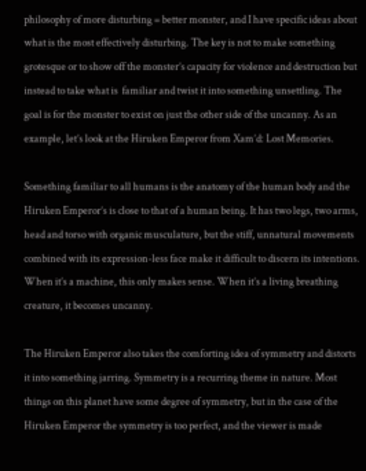philosophy of more disturbing = better monster, and I have specific ideas about what is the most effectively disturbing. The key is not to make something grotesque or to show off the monster’s capacity for violence and destruction but instead to take what is  familiar and twist it into something unsettling. The goal is for the monster to exist on just the other side of the uncanny. As an example, let’s look at the Hiruken Emperor from Xam’d: Lost Memories.

Something familiar to all humans is the anatomy of the human body and the Hiruken Emperor’s is close to that of a human being. It has two legs, two arms, head and torso with organic musculature, but the stiff, unnatural movements combined with its expression-less face make it difficult to discern its intentions. When it’s a machine, this only makes sense. When it’s a living breathing creature, it becomes uncanny.

The Hiruken Emperor also takes the comforting idea of symmetry and distorts it into something jarring. Symmetry is a recurring theme in nature. Most things on this planet have some degree of symmetry, but in the case of the Hiruken Emperor the symmetry is too perfect, and the viewer is made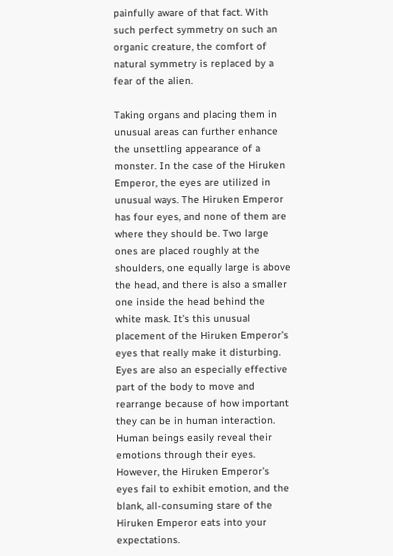painfully aware of that fact. With such perfect symmetry on such an organic creature, the comfort of natural symmetry is replaced by a fear of the alien.

Taking organs and placing them in unusual areas can further enhance the unsettling appearance of a monster. In the case of the Hiruken Emperor, the eyes are utilized in unusual ways. The Hiruken Emperor has four eyes, and none of them are where they should be. Two large ones are placed roughly at the shoulders, one equally large is above the head, and there is also a smaller one inside the head behind the white mask. It’s this unusual placement of the Hiruken Emperor’s eyes that really make it disturbing. Eyes are also an especially effective part of the body to move and rearrange because of how important they can be in human interaction. Human beings easily reveal their emotions through their eyes. However, the Hiruken Emperor’s eyes fail to exhibit emotion, and the blank, all-consuming stare of the Hiruken Emperor eats into your expectations.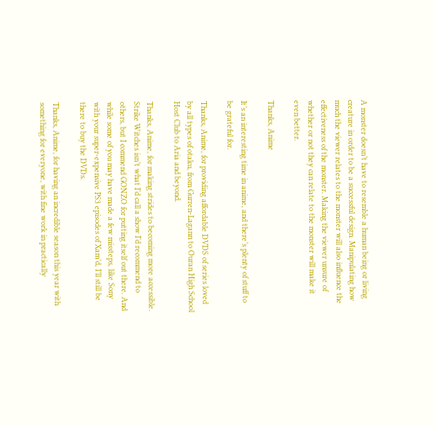A monster doesn’t have to resemble a human being or living creature in order to be a successful design. Manipulating how much the viewer relates to the monster will also influence the effectiveness of the monster. Making the viewer unsure of whether or not they can relate to the monster will make it even better.

Thanks, Anime

It’s an interesting time in anime, and there’s plenty of stuff to be grateful for.

Thanks, Anime, for providing affordable DVDS of series loved by all types of otaku, from Gurren-Lagann to Ouran High School Host Club to Aria and beyond.

Thanks, Anime, for making strides to becoming more accessible. Strike Witches isn’t what I’d call a show I’d recommend to others, but I commend GONZO for putting itself out there. And while some of you may have made a few missteps, like Sony with your super-expensive PS3 episodes of Xam’d, I’ll still be there to buy the DVDs.

Thanks, Anime, for having an incredible season this year with something for everyone, with fine work in practically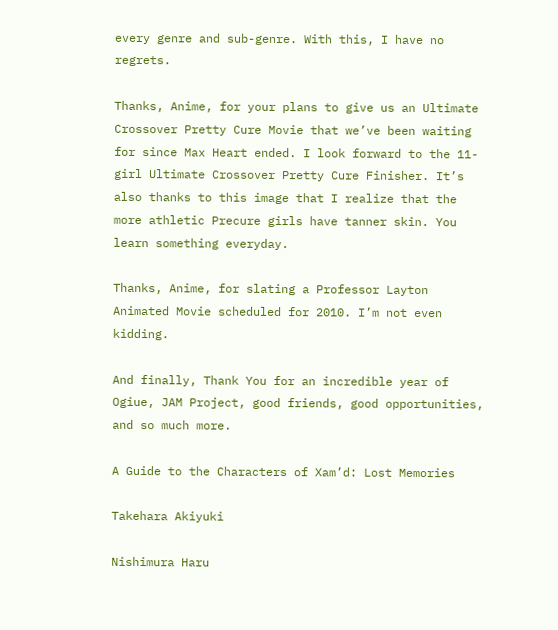every genre and sub-genre. With this, I have no regrets.

Thanks, Anime, for your plans to give us an Ultimate Crossover Pretty Cure Movie that we’ve been waiting for since Max Heart ended. I look forward to the 11-girl Ultimate Crossover Pretty Cure Finisher. It’s also thanks to this image that I realize that the more athletic Precure girls have tanner skin. You learn something everyday.

Thanks, Anime, for slating a Professor Layton Animated Movie scheduled for 2010. I’m not even kidding.

And finally, Thank You for an incredible year of Ogiue, JAM Project, good friends, good opportunities, and so much more.

A Guide to the Characters of Xam’d: Lost Memories

Takehara Akiyuki

Nishimura Haru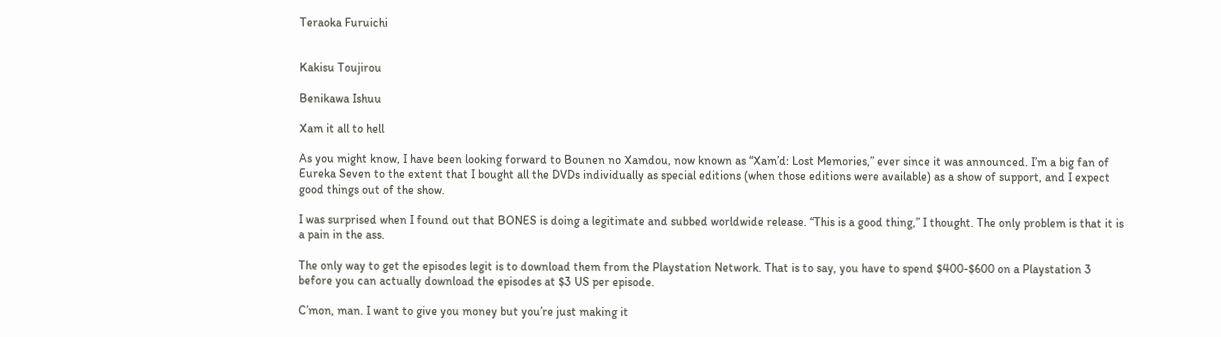Teraoka Furuichi


Kakisu Toujirou

Benikawa Ishuu

Xam it all to hell

As you might know, I have been looking forward to Bounen no Xamdou, now known as “Xam’d: Lost Memories,” ever since it was announced. I’m a big fan of Eureka Seven to the extent that I bought all the DVDs individually as special editions (when those editions were available) as a show of support, and I expect good things out of the show.

I was surprised when I found out that BONES is doing a legitimate and subbed worldwide release. “This is a good thing,” I thought. The only problem is that it is a pain in the ass.

The only way to get the episodes legit is to download them from the Playstation Network. That is to say, you have to spend $400-$600 on a Playstation 3 before you can actually download the episodes at $3 US per episode.

C’mon, man. I want to give you money but you’re just making it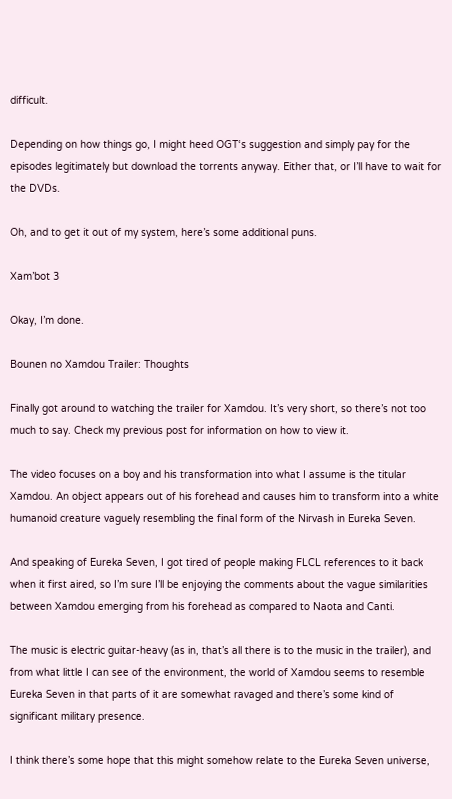difficult.

Depending on how things go, I might heed OGT‘s suggestion and simply pay for the episodes legitimately but download the torrents anyway. Either that, or I’ll have to wait for the DVDs.

Oh, and to get it out of my system, here’s some additional puns.

Xam’bot 3

Okay, I’m done.

Bounen no Xamdou Trailer: Thoughts

Finally got around to watching the trailer for Xamdou. It’s very short, so there’s not too much to say. Check my previous post for information on how to view it.

The video focuses on a boy and his transformation into what I assume is the titular Xamdou. An object appears out of his forehead and causes him to transform into a white humanoid creature vaguely resembling the final form of the Nirvash in Eureka Seven.

And speaking of Eureka Seven, I got tired of people making FLCL references to it back when it first aired, so I’m sure I’ll be enjoying the comments about the vague similarities between Xamdou emerging from his forehead as compared to Naota and Canti.

The music is electric guitar-heavy (as in, that’s all there is to the music in the trailer), and from what little I can see of the environment, the world of Xamdou seems to resemble Eureka Seven in that parts of it are somewhat ravaged and there’s some kind of significant military presence.

I think there’s some hope that this might somehow relate to the Eureka Seven universe,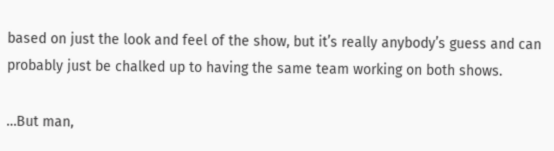based on just the look and feel of the show, but it’s really anybody’s guess and can probably just be chalked up to having the same team working on both shows.

…But man,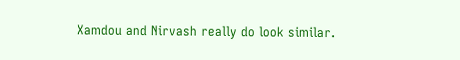Xamdou and Nirvash really do look similar.